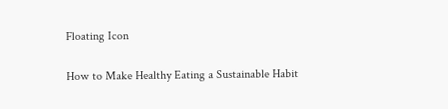Floating Icon

How to Make Healthy Eating a Sustainable Habit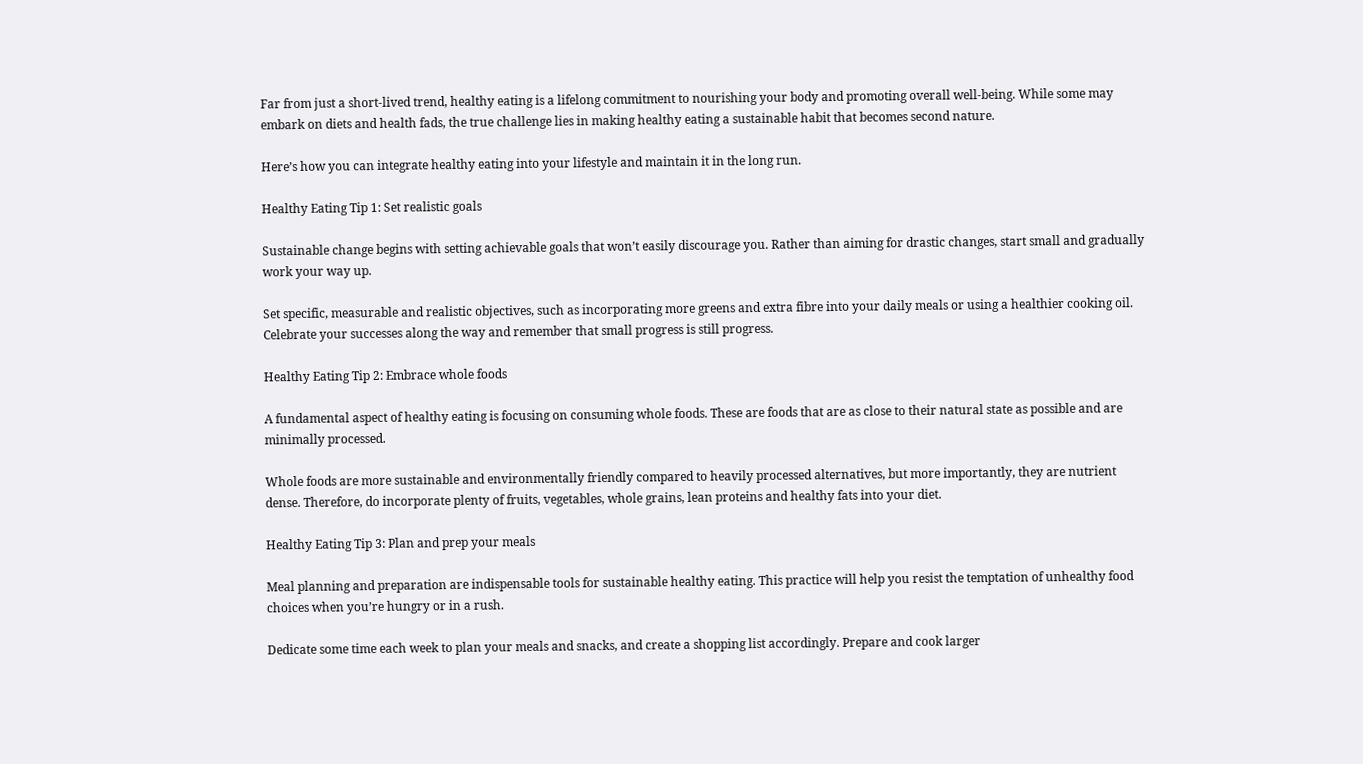Far from just a short-lived trend, healthy eating is a lifelong commitment to nourishing your body and promoting overall well-being. While some may embark on diets and health fads, the true challenge lies in making healthy eating a sustainable habit that becomes second nature.

Here’s how you can integrate healthy eating into your lifestyle and maintain it in the long run.

Healthy Eating Tip 1: Set realistic goals

Sustainable change begins with setting achievable goals that won’t easily discourage you. Rather than aiming for drastic changes, start small and gradually work your way up.

Set specific, measurable and realistic objectives, such as incorporating more greens and extra fibre into your daily meals or using a healthier cooking oil. Celebrate your successes along the way and remember that small progress is still progress.

Healthy Eating Tip 2: Embrace whole foods

A fundamental aspect of healthy eating is focusing on consuming whole foods. These are foods that are as close to their natural state as possible and are minimally processed.

Whole foods are more sustainable and environmentally friendly compared to heavily processed alternatives, but more importantly, they are nutrient dense. Therefore, do incorporate plenty of fruits, vegetables, whole grains, lean proteins and healthy fats into your diet.

Healthy Eating Tip 3: Plan and prep your meals

Meal planning and preparation are indispensable tools for sustainable healthy eating. This practice will help you resist the temptation of unhealthy food choices when you’re hungry or in a rush.

Dedicate some time each week to plan your meals and snacks, and create a shopping list accordingly. Prepare and cook larger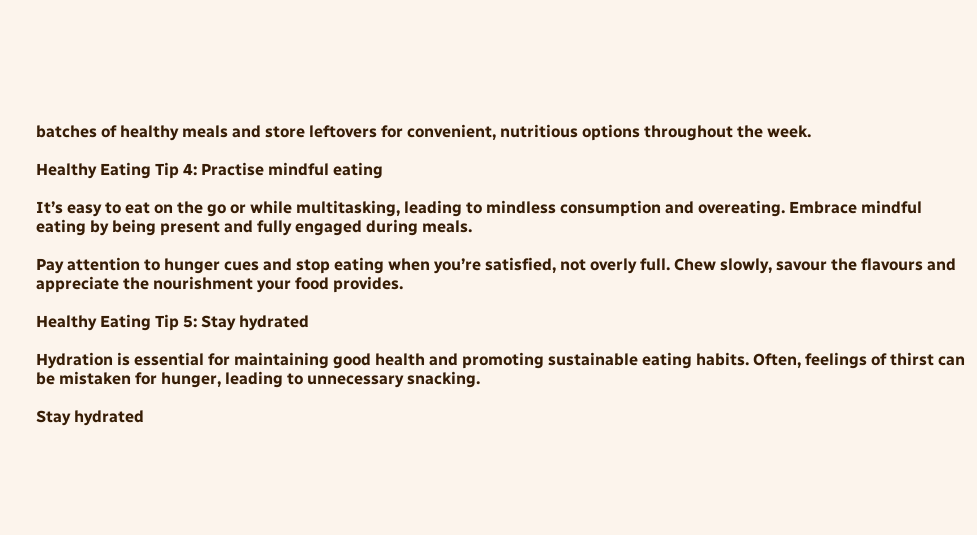batches of healthy meals and store leftovers for convenient, nutritious options throughout the week.

Healthy Eating Tip 4: Practise mindful eating

It’s easy to eat on the go or while multitasking, leading to mindless consumption and overeating. Embrace mindful eating by being present and fully engaged during meals.

Pay attention to hunger cues and stop eating when you’re satisfied, not overly full. Chew slowly, savour the flavours and appreciate the nourishment your food provides.

Healthy Eating Tip 5: Stay hydrated

Hydration is essential for maintaining good health and promoting sustainable eating habits. Often, feelings of thirst can be mistaken for hunger, leading to unnecessary snacking.

Stay hydrated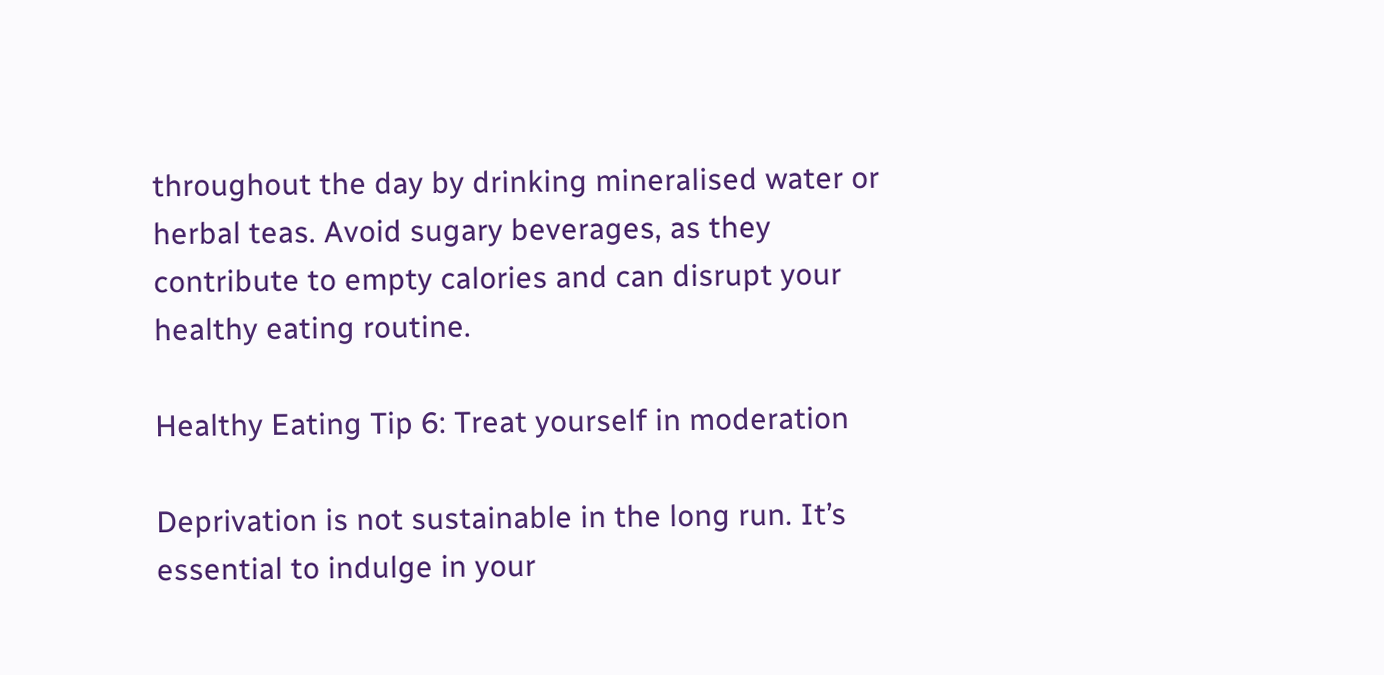throughout the day by drinking mineralised water or herbal teas. Avoid sugary beverages, as they contribute to empty calories and can disrupt your healthy eating routine.

Healthy Eating Tip 6: Treat yourself in moderation

Deprivation is not sustainable in the long run. It’s essential to indulge in your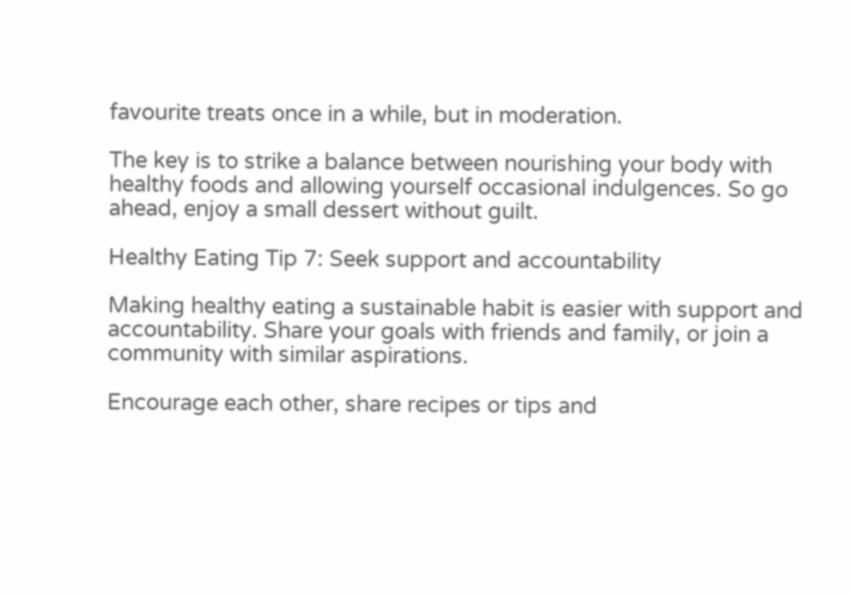favourite treats once in a while, but in moderation.

The key is to strike a balance between nourishing your body with healthy foods and allowing yourself occasional indulgences. So go ahead, enjoy a small dessert without guilt.

Healthy Eating Tip 7: Seek support and accountability

Making healthy eating a sustainable habit is easier with support and accountability. Share your goals with friends and family, or join a community with similar aspirations.

Encourage each other, share recipes or tips and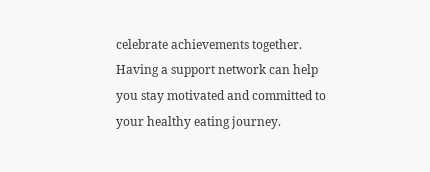celebrate achievements together. Having a support network can help you stay motivated and committed to your healthy eating journey.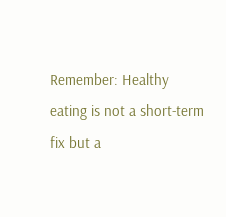Remember: Healthy eating is not a short-term fix but a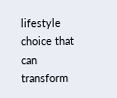lifestyle choice that can transform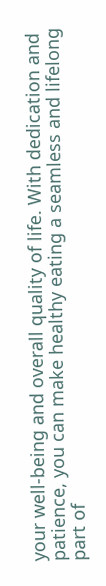your well-being and overall quality of life. With dedication and patience, you can make healthy eating a seamless and lifelong part of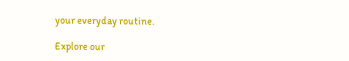your everyday routine.

Explore our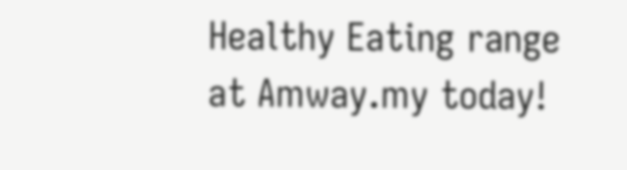Healthy Eating range at Amway.my today!